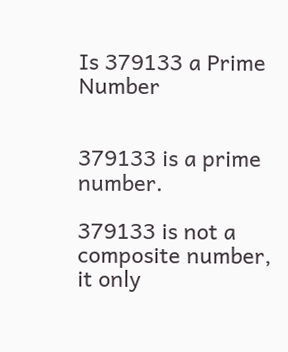Is 379133 a Prime Number


379133 is a prime number.

379133 is not a composite number, it only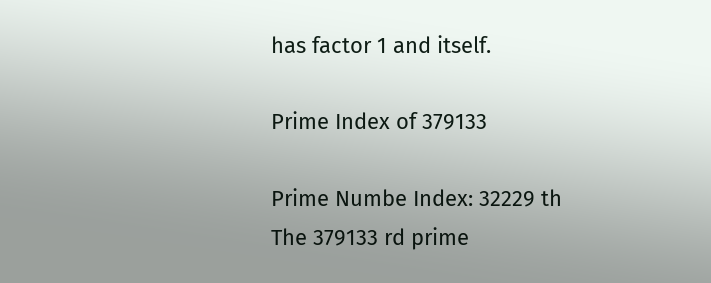has factor 1 and itself.

Prime Index of 379133

Prime Numbe Index: 32229 th
The 379133 rd prime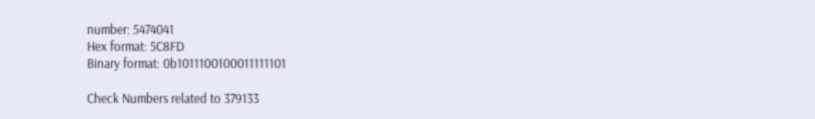number: 5474041
Hex format: 5C8FD
Binary format: 0b1011100100011111101

Check Numbers related to 379133